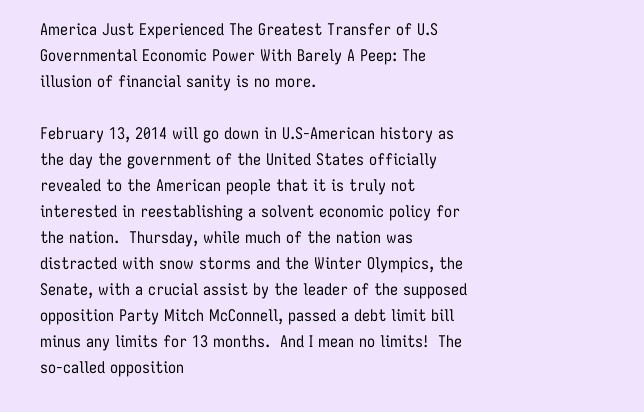America Just Experienced The Greatest Transfer of U.S Governmental Economic Power With Barely A Peep: The illusion of financial sanity is no more.

February 13, 2014 will go down in U.S-American history as the day the government of the United States officially revealed to the American people that it is truly not interested in reestablishing a solvent economic policy for the nation.  Thursday, while much of the nation was distracted with snow storms and the Winter Olympics, the Senate, with a crucial assist by the leader of the supposed opposition Party Mitch McConnell, passed a debt limit bill minus any limits for 13 months.  And I mean no limits!  The so-called opposition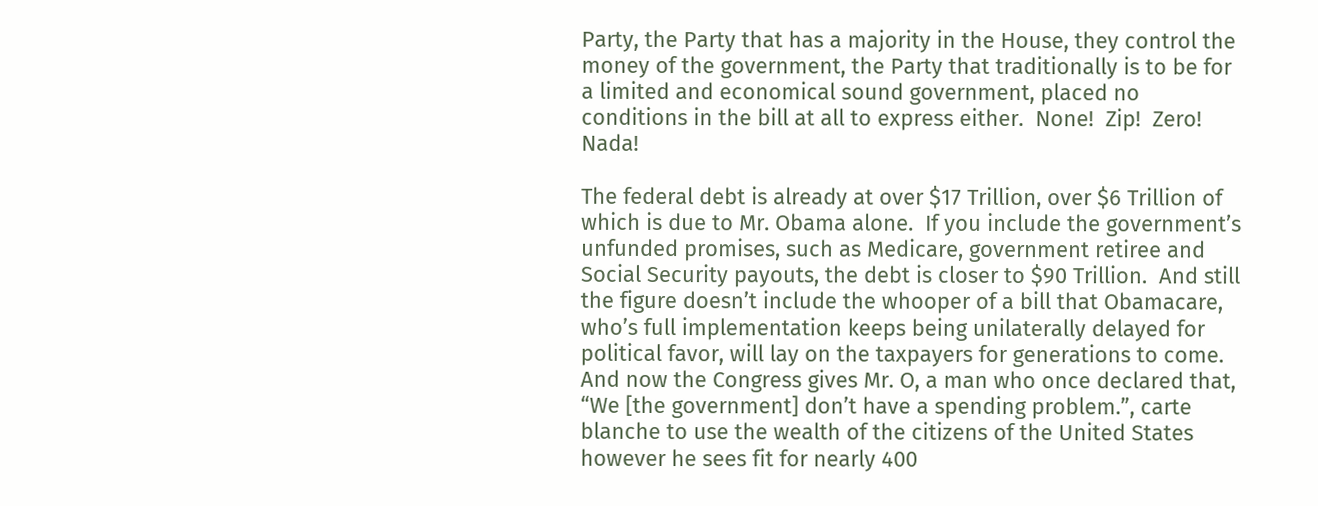Party, the Party that has a majority in the House, they control the money of the government, the Party that traditionally is to be for a limited and economical sound government, placed no conditions in the bill at all to express either.  None!  Zip!  Zero! Nada!

The federal debt is already at over $17 Trillion, over $6 Trillion of which is due to Mr. Obama alone.  If you include the government’s unfunded promises, such as Medicare, government retiree and Social Security payouts, the debt is closer to $90 Trillion.  And still the figure doesn’t include the whooper of a bill that Obamacare, who’s full implementation keeps being unilaterally delayed for political favor, will lay on the taxpayers for generations to come.  And now the Congress gives Mr. O, a man who once declared that, “We [the government] don’t have a spending problem.”, carte blanche to use the wealth of the citizens of the United States however he sees fit for nearly 400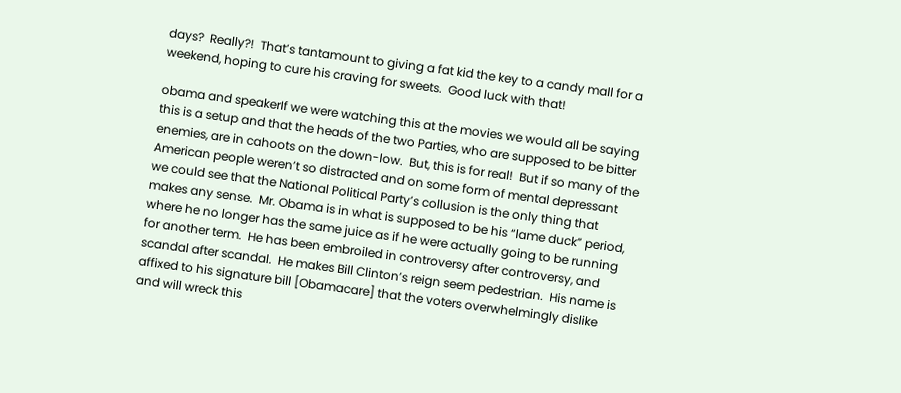days?  Really?!  That’s tantamount to giving a fat kid the key to a candy mall for a weekend, hoping to cure his craving for sweets.  Good luck with that!

obama and speakerIf we were watching this at the movies we would all be saying this is a setup and that the heads of the two Parties, who are supposed to be bitter enemies, are in cahoots on the down-low.  But, this is for real!  But if so many of the American people weren’t so distracted and on some form of mental depressant we could see that the National Political Party’s collusion is the only thing that makes any sense.  Mr. Obama is in what is supposed to be his “lame duck” period, where he no longer has the same juice as if he were actually going to be running for another term.  He has been embroiled in controversy after controversy, and scandal after scandal.  He makes Bill Clinton’s reign seem pedestrian.  His name is affixed to his signature bill [Obamacare] that the voters overwhelmingly dislike and will wreck this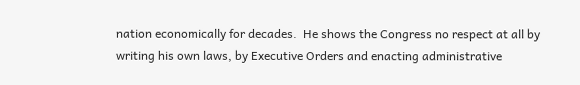nation economically for decades.  He shows the Congress no respect at all by writing his own laws, by Executive Orders and enacting administrative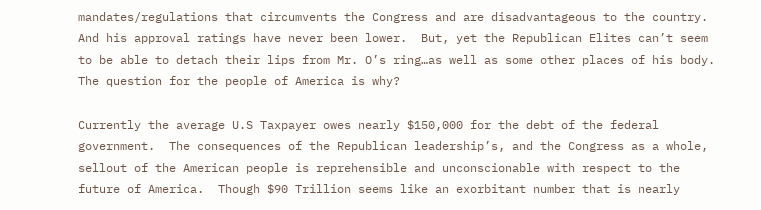mandates/regulations that circumvents the Congress and are disadvantageous to the country.  And his approval ratings have never been lower.  But, yet the Republican Elites can’t seem to be able to detach their lips from Mr. O’s ring…as well as some other places of his body.  The question for the people of America is why?

Currently the average U.S Taxpayer owes nearly $150,000 for the debt of the federal government.  The consequences of the Republican leadership’s, and the Congress as a whole, sellout of the American people is reprehensible and unconscionable with respect to the future of America.  Though $90 Trillion seems like an exorbitant number that is nearly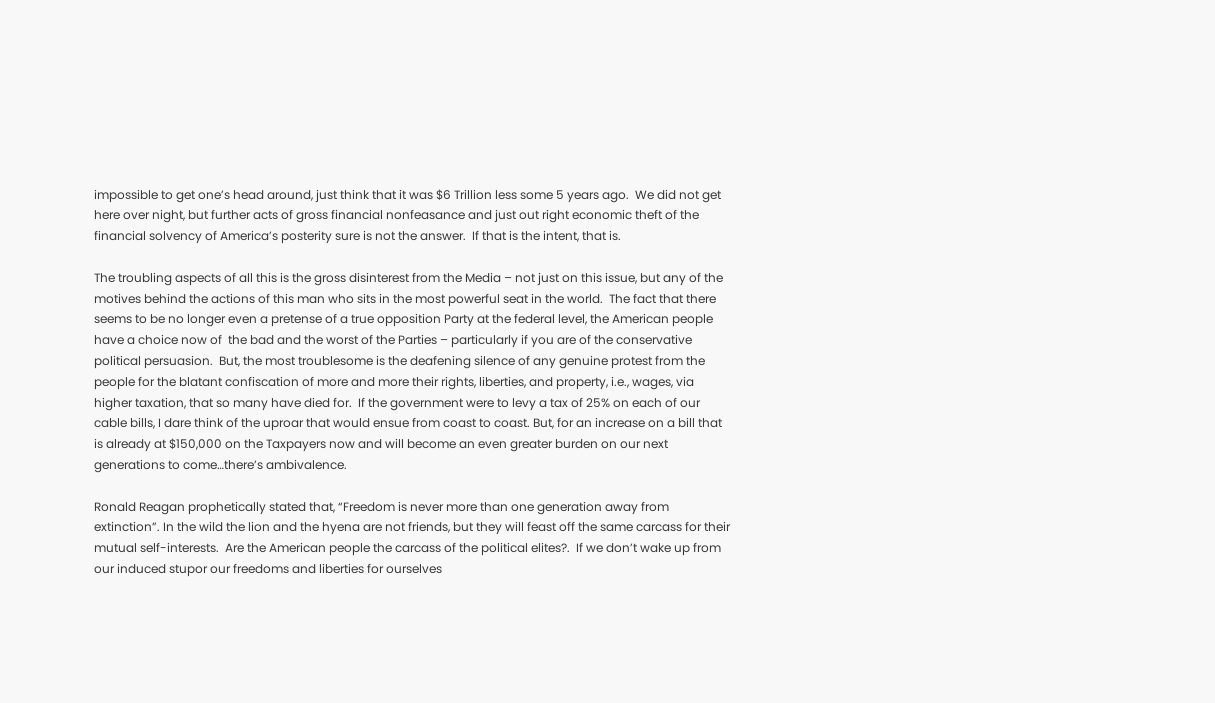impossible to get one’s head around, just think that it was $6 Trillion less some 5 years ago.  We did not get here over night, but further acts of gross financial nonfeasance and just out right economic theft of the financial solvency of America’s posterity sure is not the answer.  If that is the intent, that is.

The troubling aspects of all this is the gross disinterest from the Media – not just on this issue, but any of the motives behind the actions of this man who sits in the most powerful seat in the world.  The fact that there seems to be no longer even a pretense of a true opposition Party at the federal level, the American people have a choice now of  the bad and the worst of the Parties – particularly if you are of the conservative political persuasion.  But, the most troublesome is the deafening silence of any genuine protest from the people for the blatant confiscation of more and more their rights, liberties, and property, i.e., wages, via higher taxation, that so many have died for.  If the government were to levy a tax of 25% on each of our cable bills, I dare think of the uproar that would ensue from coast to coast. But, for an increase on a bill that is already at $150,000 on the Taxpayers now and will become an even greater burden on our next generations to come…there’s ambivalence.

Ronald Reagan prophetically stated that, “Freedom is never more than one generation away from extinction”. In the wild the lion and the hyena are not friends, but they will feast off the same carcass for their mutual self-interests.  Are the American people the carcass of the political elites?.  If we don’t wake up from our induced stupor our freedoms and liberties for ourselves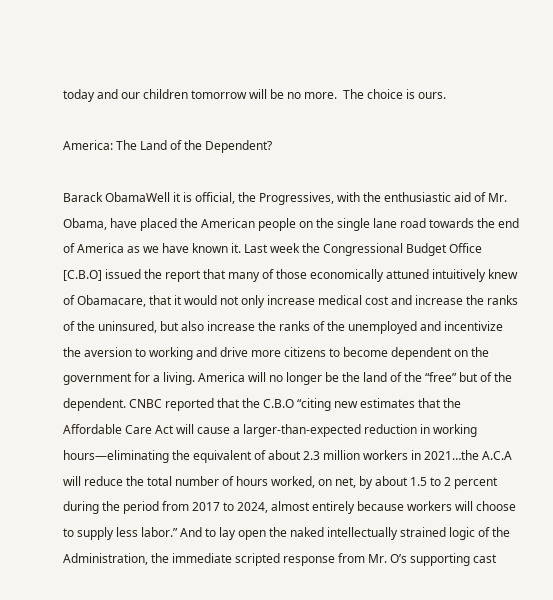today and our children tomorrow will be no more.  The choice is ours.

America: The Land of the Dependent?

Barack ObamaWell it is official, the Progressives, with the enthusiastic aid of Mr. Obama, have placed the American people on the single lane road towards the end of America as we have known it. Last week the Congressional Budget Office [C.B.O] issued the report that many of those economically attuned intuitively knew of Obamacare, that it would not only increase medical cost and increase the ranks of the uninsured, but also increase the ranks of the unemployed and incentivize the aversion to working and drive more citizens to become dependent on the government for a living. America will no longer be the land of the “free” but of the dependent. CNBC reported that the C.B.O “citing new estimates that the Affordable Care Act will cause a larger-than-expected reduction in working hours—eliminating the equivalent of about 2.3 million workers in 2021…the A.C.A will reduce the total number of hours worked, on net, by about 1.5 to 2 percent during the period from 2017 to 2024, almost entirely because workers will choose to supply less labor.” And to lay open the naked intellectually strained logic of the Administration, the immediate scripted response from Mr. O’s supporting cast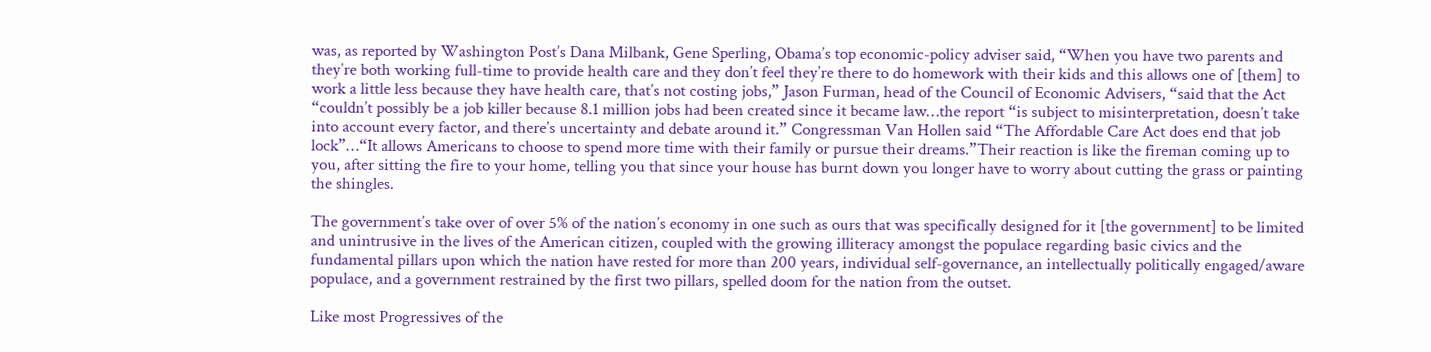was, as reported by Washington Post’s Dana Milbank, Gene Sperling, Obama’s top economic-policy adviser said, “When you have two parents and they’re both working full-time to provide health care and they don’t feel they’re there to do homework with their kids and this allows one of [them] to work a little less because they have health care, that’s not costing jobs,” Jason Furman, head of the Council of Economic Advisers, “said that the Act “couldn’t possibly be a job killer because 8.1 million jobs had been created since it became law…the report “is subject to misinterpretation, doesn’t take into account every factor, and there’s uncertainty and debate around it.” Congressman Van Hollen said “The Affordable Care Act does end that job lock”…“It allows Americans to choose to spend more time with their family or pursue their dreams.”Their reaction is like the fireman coming up to you, after sitting the fire to your home, telling you that since your house has burnt down you longer have to worry about cutting the grass or painting the shingles.

The government’s take over of over 5% of the nation’s economy in one such as ours that was specifically designed for it [the government] to be limited and unintrusive in the lives of the American citizen, coupled with the growing illiteracy amongst the populace regarding basic civics and the fundamental pillars upon which the nation have rested for more than 200 years, individual self-governance, an intellectually politically engaged/aware populace, and a government restrained by the first two pillars, spelled doom for the nation from the outset.

Like most Progressives of the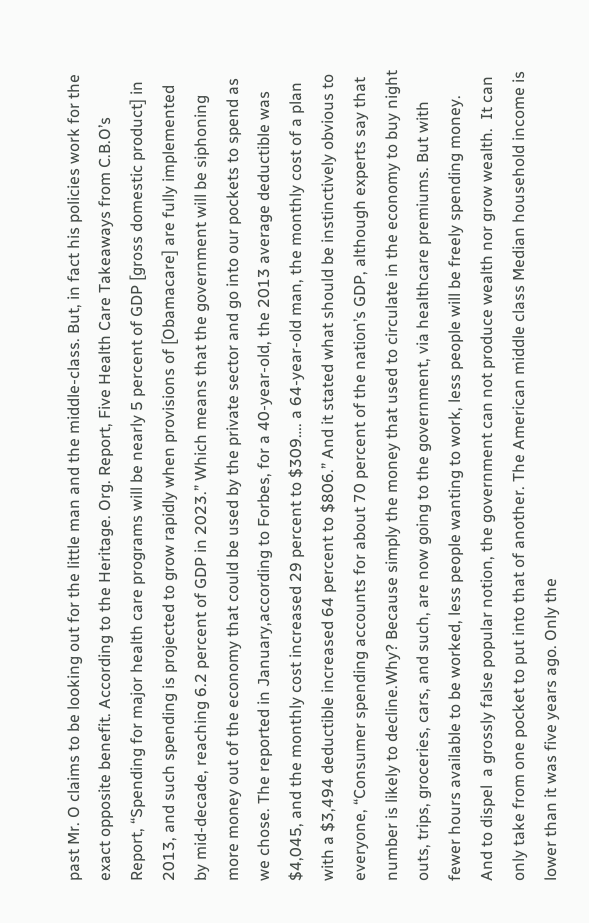past Mr. O claims to be looking out for the little man and the middle-class. But, in fact his policies work for the exact opposite benefit. According to the Heritage. Org. Report, Five Health Care Takeaways from C.B.O’s Report, “Spending for major health care programs will be nearly 5 percent of GDP [gross domestic product] in 2013, and such spending is projected to grow rapidly when provisions of [Obamacare] are fully implemented by mid-decade, reaching 6.2 percent of GDP in 2023.” Which means that the government will be siphoning more money out of the economy that could be used by the private sector and go into our pockets to spend as we chose. The reported in January,according to Forbes, for a 40-year-old, the 2013 average deductible was $4,045, and the monthly cost increased 29 percent to $309…. a 64-year-old man, the monthly cost of a plan with a $3,494 deductible increased 64 percent to $806.” And it stated what should be instinctively obvious to everyone, “Consumer spending accounts for about 70 percent of the nation’s GDP, although experts say that number is likely to decline.Why? Because simply the money that used to circulate in the economy to buy night outs, trips, groceries, cars, and such, are now going to the government, via healthcare premiums. But with fewer hours available to be worked, less people wanting to work, less people will be freely spending money. And to dispel  a grossly false popular notion, the government can not produce wealth nor grow wealth.  It can only take from one pocket to put into that of another. The American middle class Median household income is lower than it was five years ago. Only the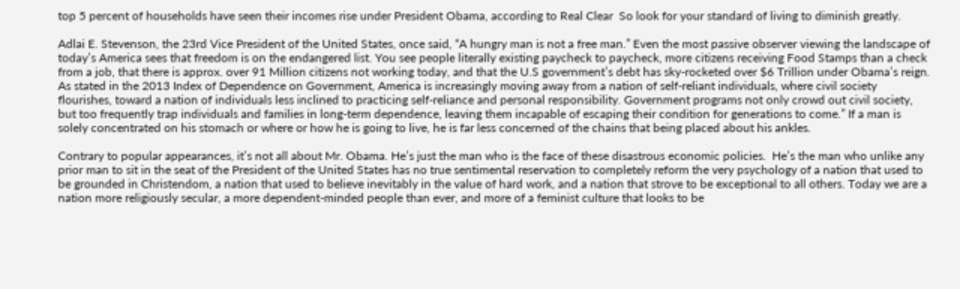top 5 percent of households have seen their incomes rise under President Obama, according to Real Clear  So look for your standard of living to diminish greatly.

Adlai E. Stevenson, the 23rd Vice President of the United States, once said, “A hungry man is not a free man.” Even the most passive observer viewing the landscape of today’s America sees that freedom is on the endangered list. You see people literally existing paycheck to paycheck, more citizens receiving Food Stamps than a check from a job, that there is approx. over 91 Million citizens not working today, and that the U.S government’s debt has sky-rocketed over $6 Trillion under Obama’s reign. As stated in the 2013 Index of Dependence on Government, America is increasingly moving away from a nation of self-reliant individuals, where civil society flourishes, toward a nation of individuals less inclined to practicing self-reliance and personal responsibility. Government programs not only crowd out civil society, but too frequently trap individuals and families in long-term dependence, leaving them incapable of escaping their condition for generations to come.” If a man is solely concentrated on his stomach or where or how he is going to live, he is far less concerned of the chains that being placed about his ankles.

Contrary to popular appearances, it’s not all about Mr. Obama. He’s just the man who is the face of these disastrous economic policies.  He’s the man who unlike any prior man to sit in the seat of the President of the United States has no true sentimental reservation to completely reform the very psychology of a nation that used to be grounded in Christendom, a nation that used to believe inevitably in the value of hard work, and a nation that strove to be exceptional to all others. Today we are a nation more religiously secular, a more dependent-minded people than ever, and more of a feminist culture that looks to be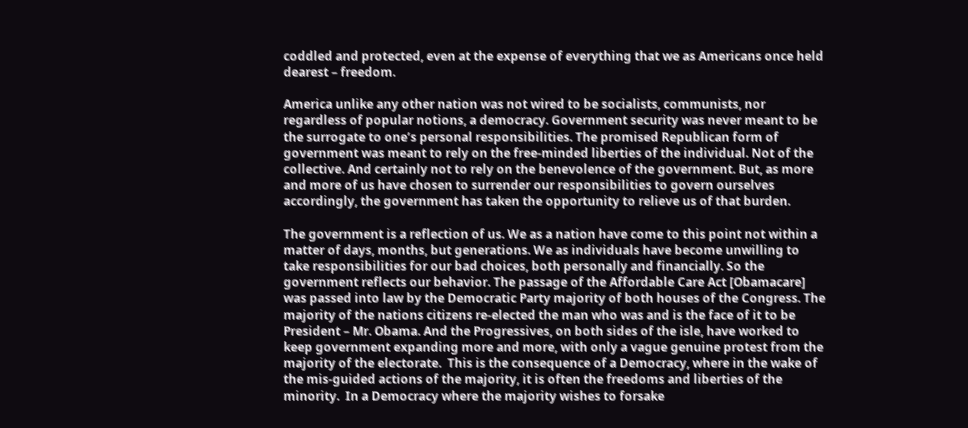coddled and protected, even at the expense of everything that we as Americans once held dearest – freedom.

America unlike any other nation was not wired to be socialists, communists, nor regardless of popular notions, a democracy. Government security was never meant to be the surrogate to one’s personal responsibilities. The promised Republican form of government was meant to rely on the free-minded liberties of the individual. Not of the collective. And certainly not to rely on the benevolence of the government. But, as more and more of us have chosen to surrender our responsibilities to govern ourselves accordingly, the government has taken the opportunity to relieve us of that burden.

The government is a reflection of us. We as a nation have come to this point not within a matter of days, months, but generations. We as individuals have become unwilling to take responsibilities for our bad choices, both personally and financially. So the government reflects our behavior. The passage of the Affordable Care Act [Obamacare] was passed into law by the Democratic Party majority of both houses of the Congress. The majority of the nations citizens re-elected the man who was and is the face of it to be President – Mr. Obama. And the Progressives, on both sides of the isle, have worked to keep government expanding more and more, with only a vague genuine protest from the majority of the electorate.  This is the consequence of a Democracy, where in the wake of the mis-guided actions of the majority, it is often the freedoms and liberties of the minority.  In a Democracy where the majority wishes to forsake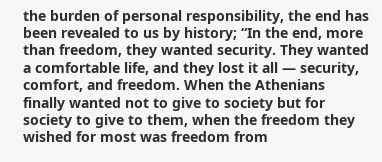the burden of personal responsibility, the end has been revealed to us by history; “In the end, more than freedom, they wanted security. They wanted a comfortable life, and they lost it all — security, comfort, and freedom. When the Athenians finally wanted not to give to society but for society to give to them, when the freedom they wished for most was freedom from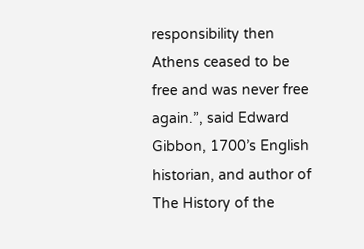responsibility then Athens ceased to be free and was never free again.”, said Edward Gibbon, 1700’s English historian, and author of The History of the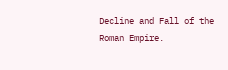Decline and Fall of the Roman Empire.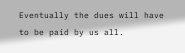Eventually the dues will have to be paid by us all.